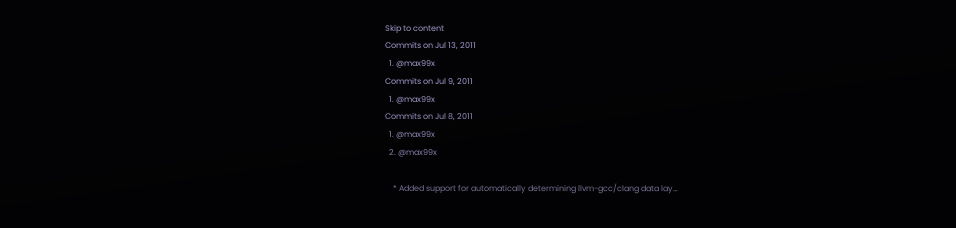Skip to content
Commits on Jul 13, 2011
  1. @max99x
Commits on Jul 9, 2011
  1. @max99x
Commits on Jul 8, 2011
  1. @max99x
  2. @max99x

    * Added support for automatically determining llvm-gcc/clang data lay…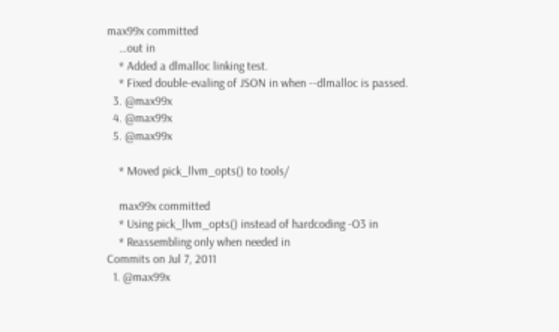max99x committed
    …out in
    * Added a dlmalloc linking test.
    * Fixed double-evaling of JSON in when --dlmalloc is passed.
  3. @max99x
  4. @max99x
  5. @max99x

    * Moved pick_llvm_opts() to tools/

    max99x committed
    * Using pick_llvm_opts() instead of hardcoding -O3 in
    * Reassembling only when needed in
Commits on Jul 7, 2011
  1. @max99x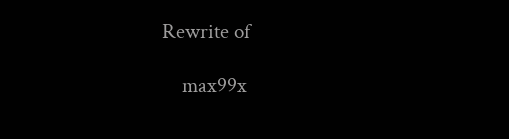Rewrite of

    max99x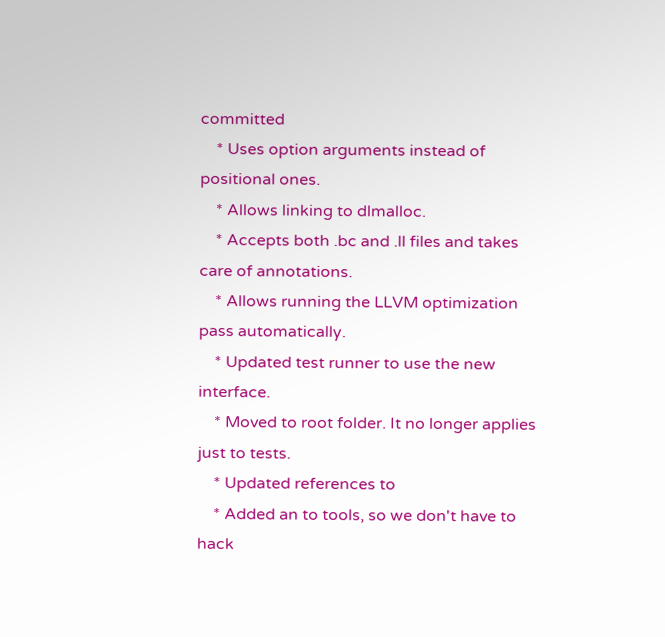committed
    * Uses option arguments instead of positional ones.
    * Allows linking to dlmalloc.
    * Accepts both .bc and .ll files and takes care of annotations.
    * Allows running the LLVM optimization pass automatically.
    * Updated test runner to use the new interface.
    * Moved to root folder. It no longer applies just to tests.
    * Updated references to
    * Added an to tools, so we don't have to hack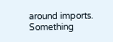around imports.
Something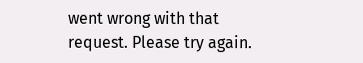went wrong with that request. Please try again.